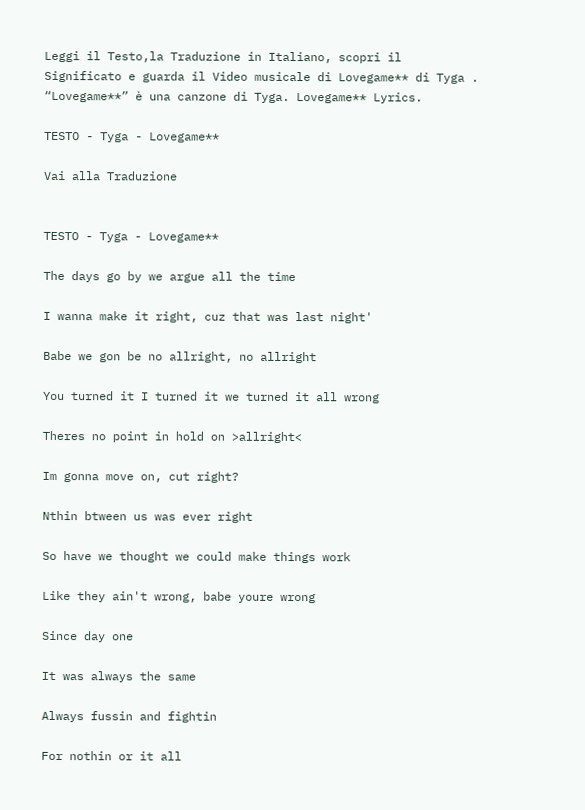Leggi il Testo,la Traduzione in Italiano, scopri il Significato e guarda il Video musicale di Lovegame** di Tyga . “Lovegame**” è una canzone di Tyga. Lovegame** Lyrics.

TESTO - Tyga - Lovegame**

Vai alla Traduzione


TESTO - Tyga - Lovegame**

The days go by we argue all the time

I wanna make it right, cuz that was last night'

Babe we gon be no allright, no allright

You turned it I turned it we turned it all wrong

Theres no point in hold on >allright<

Im gonna move on, cut right?

Nthin btween us was ever right

So have we thought we could make things work

Like they ain't wrong, babe youre wrong

Since day one

It was always the same

Always fussin and fightin

For nothin or it all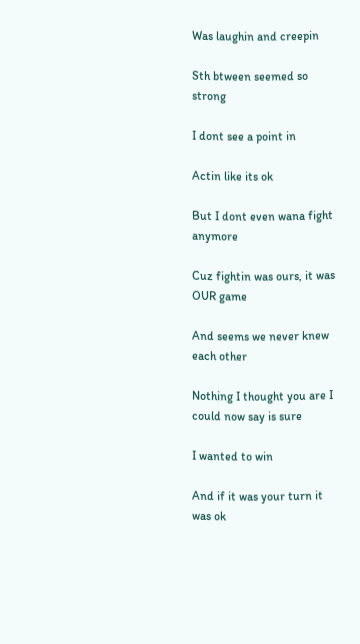Was laughin and creepin

Sth btween seemed so strong

I dont see a point in

Actin like its ok

But I dont even wana fight anymore

Cuz fightin was ours, it was OUR game

And seems we never knew each other

Nothing I thought you are I could now say is sure

I wanted to win

And if it was your turn it was ok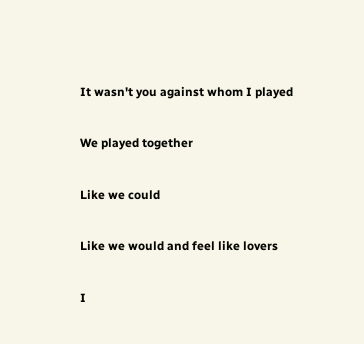It wasn't you against whom I played

We played together

Like we could

Like we would and feel like lovers

I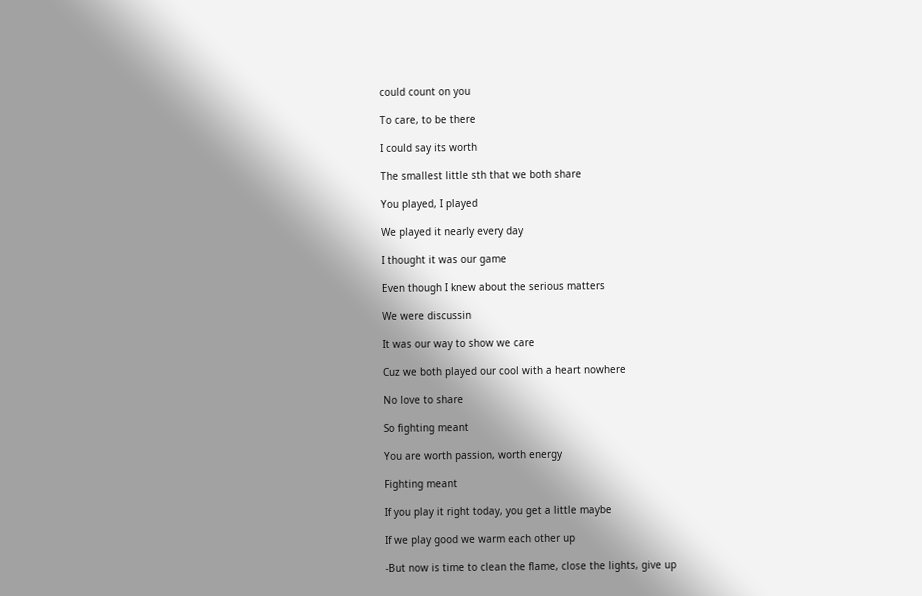could count on you

To care, to be there

I could say its worth

The smallest little sth that we both share

You played, I played

We played it nearly every day

I thought it was our game

Even though I knew about the serious matters

We were discussin

It was our way to show we care

Cuz we both played our cool with a heart nowhere

No love to share

So fighting meant

You are worth passion, worth energy

Fighting meant

If you play it right today, you get a little maybe

If we play good we warm each other up

-But now is time to clean the flame, close the lights, give up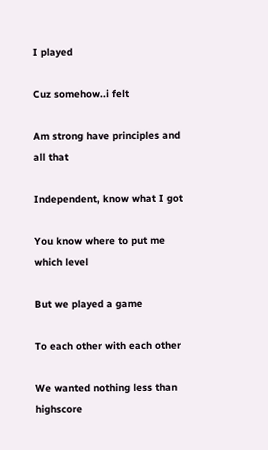I played

Cuz somehow..i felt

Am strong have principles and all that

Independent, know what I got

You know where to put me which level

But we played a game

To each other with each other

We wanted nothing less than highscore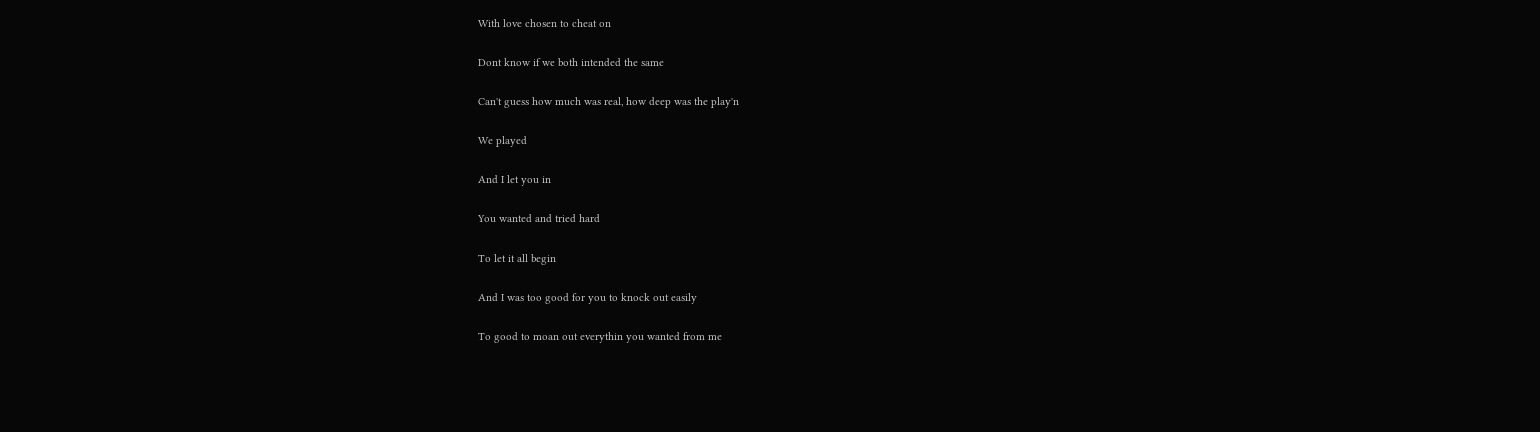With love chosen to cheat on

Dont know if we both intended the same

Can't guess how much was real, how deep was the play'n

We played

And I let you in

You wanted and tried hard

To let it all begin

And I was too good for you to knock out easily

To good to moan out everythin you wanted from me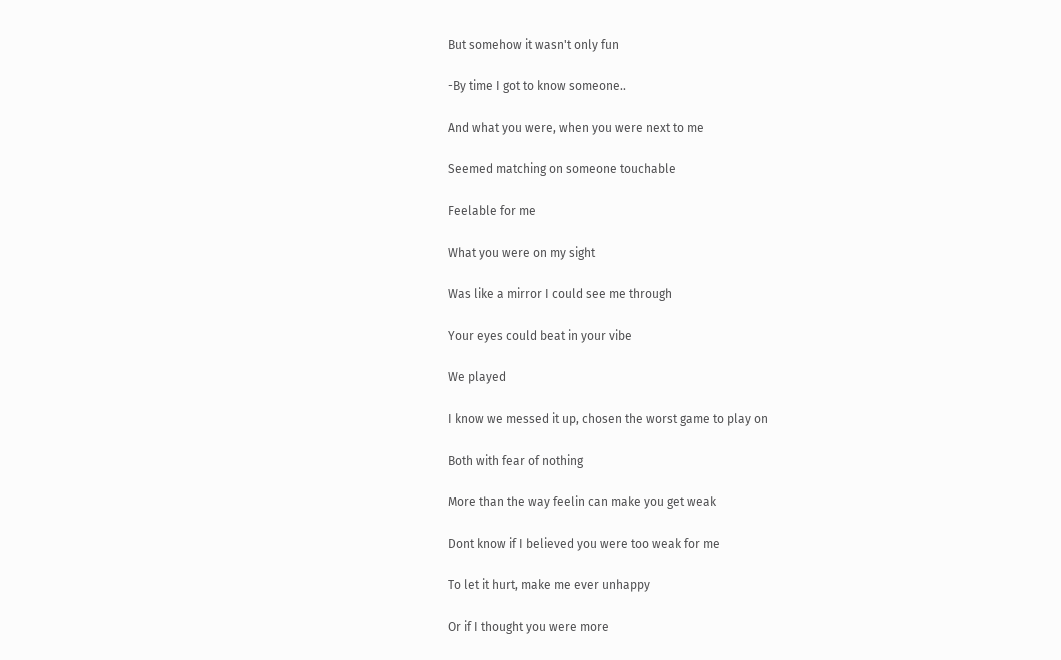But somehow it wasn't only fun

-By time I got to know someone..

And what you were, when you were next to me

Seemed matching on someone touchable

Feelable for me

What you were on my sight

Was like a mirror I could see me through

Your eyes could beat in your vibe

We played

I know we messed it up, chosen the worst game to play on

Both with fear of nothing

More than the way feelin can make you get weak

Dont know if I believed you were too weak for me

To let it hurt, make me ever unhappy

Or if I thought you were more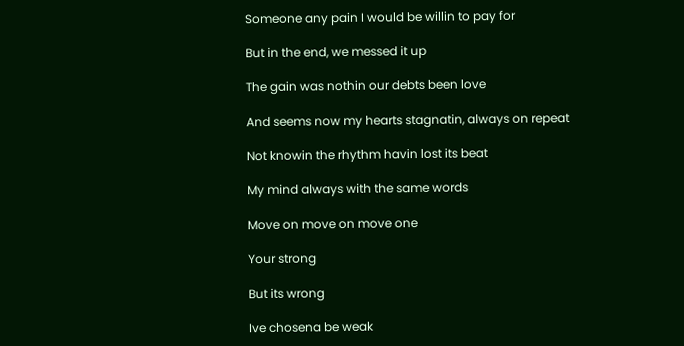Someone any pain I would be willin to pay for

But in the end, we messed it up

The gain was nothin our debts been love

And seems now my hearts stagnatin, always on repeat

Not knowin the rhythm havin lost its beat

My mind always with the same words

Move on move on move one

Your strong

But its wrong

Ive chosena be weak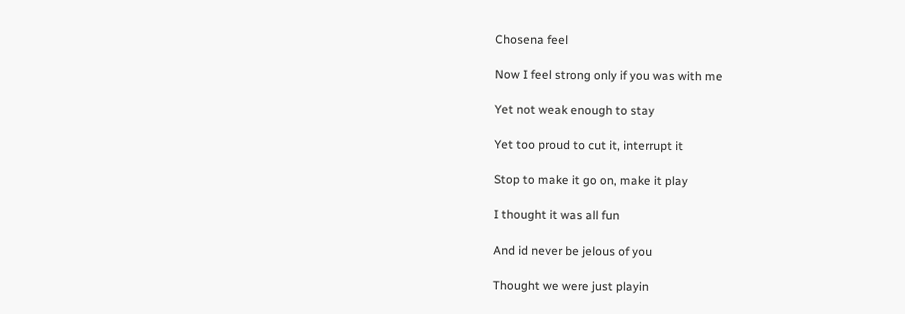Chosena feel

Now I feel strong only if you was with me

Yet not weak enough to stay

Yet too proud to cut it, interrupt it

Stop to make it go on, make it play

I thought it was all fun

And id never be jelous of you

Thought we were just playin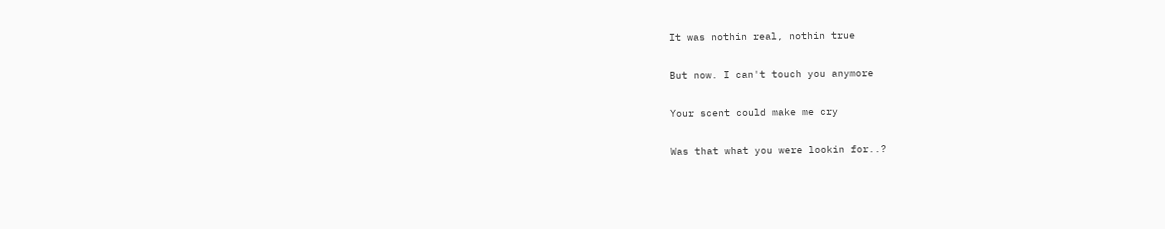It was nothin real, nothin true

But now. I can't touch you anymore

Your scent could make me cry

Was that what you were lookin for..?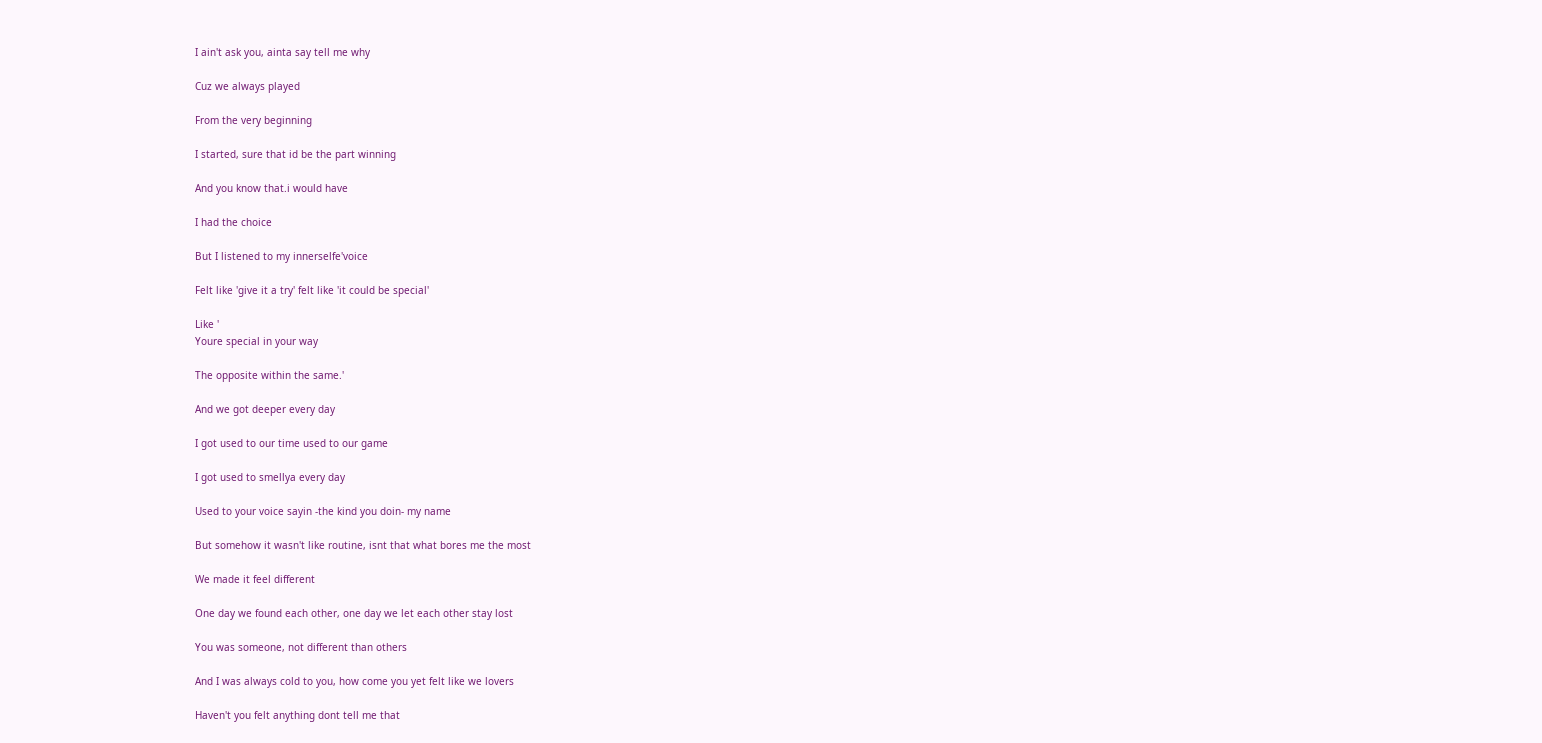I ain't ask you, ainta say tell me why

Cuz we always played

From the very beginning

I started, sure that id be the part winning

And you know that.i would have

I had the choice

But I listened to my innerselfe'voice

Felt like 'give it a try' felt like 'it could be special'

Like '
Youre special in your way

The opposite within the same.'

And we got deeper every day

I got used to our time used to our game

I got used to smellya every day

Used to your voice sayin -the kind you doin- my name

But somehow it wasn't like routine, isnt that what bores me the most

We made it feel different

One day we found each other, one day we let each other stay lost

You was someone, not different than others

And I was always cold to you, how come you yet felt like we lovers

Haven't you felt anything dont tell me that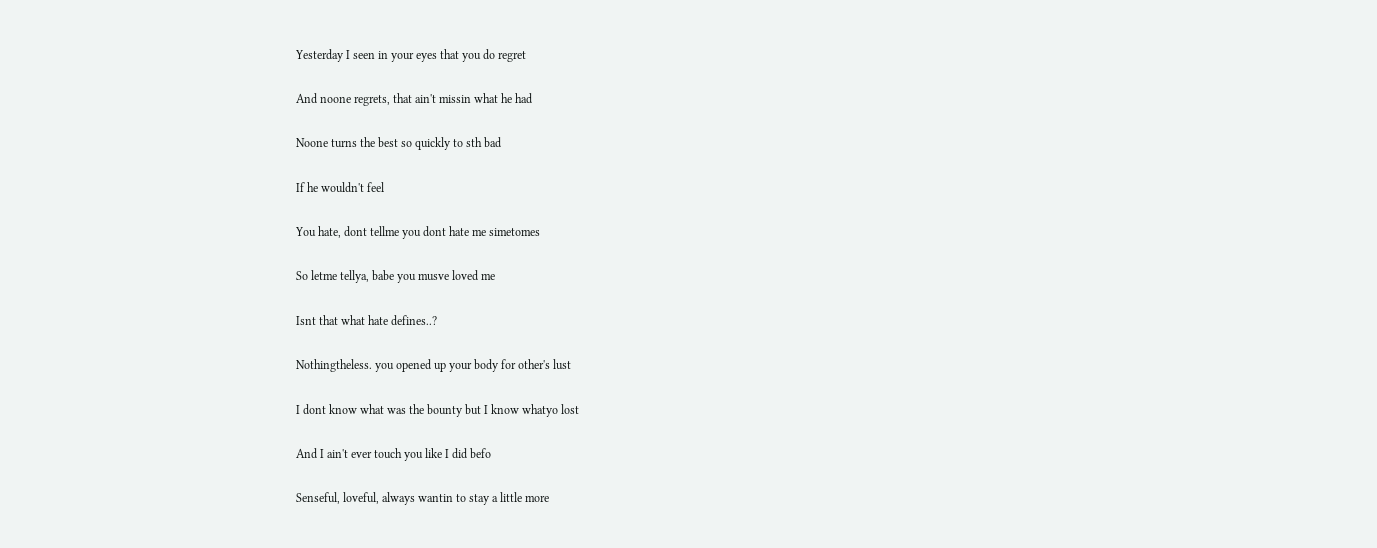Yesterday I seen in your eyes that you do regret

And noone regrets, that ain't missin what he had

Noone turns the best so quickly to sth bad

If he wouldn't feel

You hate, dont tellme you dont hate me simetomes

So letme tellya, babe you musve loved me

Isnt that what hate defines..?

Nothingtheless. you opened up your body for other's lust

I dont know what was the bounty but I know whatyo lost

And I ain't ever touch you like I did befo

Senseful, loveful, always wantin to stay a little more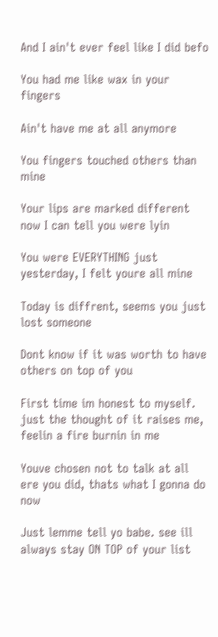And I ain't ever feel like I did befo

You had me like wax in your fingers

Ain't have me at all anymore

You fingers touched others than mine

Your lips are marked different now I can tell you were lyin

You were EVERYTHING just yesterday, I felt youre all mine

Today is diffrent, seems you just lost someone

Dont know if it was worth to have others on top of you

First time im honest to myself. just the thought of it raises me, feelin a fire burnin in me

Youve chosen not to talk at all ere you did, thats what I gonna do now

Just lemme tell yo babe. see ill always stay ON TOP of your list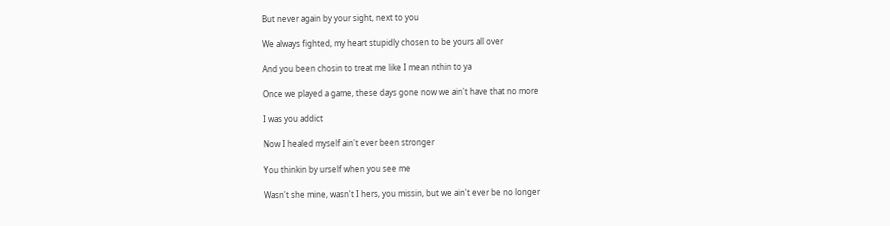But never again by your sight, next to you

We always fighted, my heart stupidly chosen to be yours all over

And you been chosin to treat me like I mean nthin to ya

Once we played a game, these days gone now we ain't have that no more

I was you addict

Now I healed myself ain't ever been stronger

You thinkin by urself when you see me

Wasn't she mine, wasn't I hers, you missin, but we ain't ever be no longer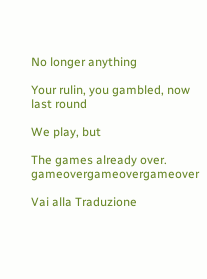No longer anything

Your rulin, you gambled, now last round

We play, but

The games already over. gameovergameovergameover

Vai alla Traduzione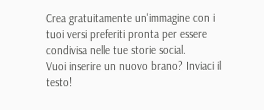Crea gratuitamente un'immagine con i tuoi versi preferiti pronta per essere condivisa nelle tue storie social.
Vuoi inserire un nuovo brano? Inviaci il testo!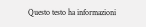Questo testo ha informazioni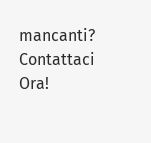mancanti? Contattaci Ora!